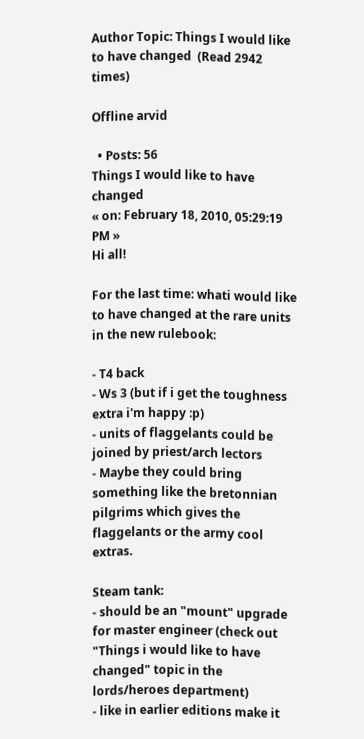Author Topic: Things I would like to have changed  (Read 2942 times)

Offline arvid

  • Posts: 56
Things I would like to have changed
« on: February 18, 2010, 05:29:19 PM »
Hi all!

For the last time: whati would like to have changed at the rare units in the new rulebook:

- T4 back
- Ws 3 (but if i get the toughness extra i'm happy :p)
- units of flaggelants could be joined by priest/arch lectors
- Maybe they could bring something like the bretonnian pilgrims which gives the flaggelants or the army cool extras.

Steam tank:
- should be an "mount" upgrade for master engineer (check out "Things i would like to have changed" topic in the lords/heroes department)
- like in earlier editions make it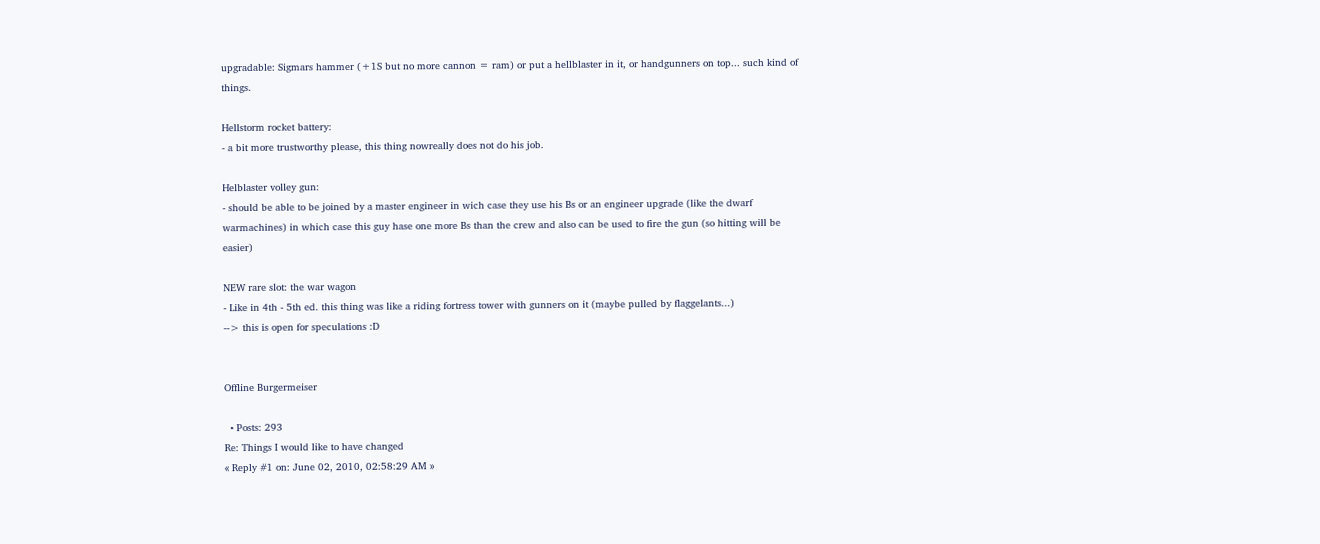upgradable: Sigmars hammer (+1S but no more cannon = ram) or put a hellblaster in it, or handgunners on top... such kind of things.

Hellstorm rocket battery:
- a bit more trustworthy please, this thing nowreally does not do his job.

Helblaster volley gun:
- should be able to be joined by a master engineer in wich case they use his Bs or an engineer upgrade (like the dwarf warmachines) in which case this guy hase one more Bs than the crew and also can be used to fire the gun (so hitting will be easier)

NEW rare slot: the war wagon
- Like in 4th - 5th ed. this thing was like a riding fortress tower with gunners on it (maybe pulled by flaggelants...)
--> this is open for speculations :D


Offline Burgermeiser

  • Posts: 293
Re: Things I would like to have changed
« Reply #1 on: June 02, 2010, 02:58:29 AM »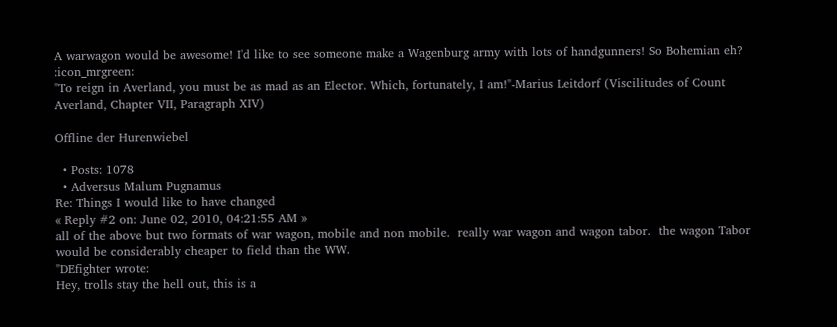A warwagon would be awesome! I'd like to see someone make a Wagenburg army with lots of handgunners! So Bohemian eh?  :icon_mrgreen:
"To reign in Averland, you must be as mad as an Elector. Which, fortunately, I am!"-Marius Leitdorf (Viscilitudes of Count Averland, Chapter VII, Paragraph XIV)

Offline der Hurenwiebel

  • Posts: 1078
  • Adversus Malum Pugnamus
Re: Things I would like to have changed
« Reply #2 on: June 02, 2010, 04:21:55 AM »
all of the above but two formats of war wagon, mobile and non mobile.  really war wagon and wagon tabor.  the wagon Tabor would be considerably cheaper to field than the WW.
"DEfighter wrote:
Hey, trolls stay the hell out, this is a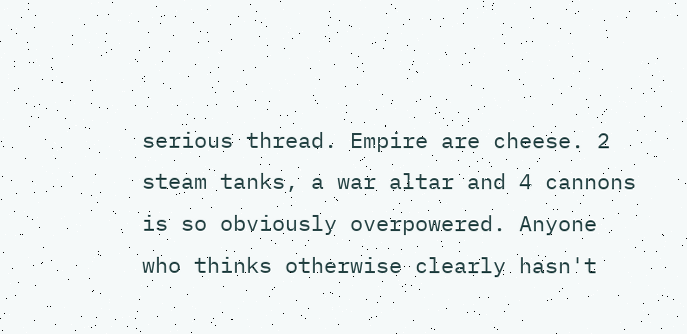serious thread. Empire are cheese. 2 steam tanks, a war altar and 4 cannons is so obviously overpowered. Anyone who thinks otherwise clearly hasn't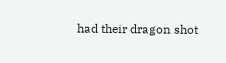had their dragon shot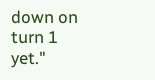down on turn 1 yet."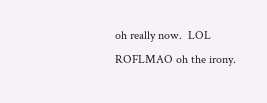oh really now.  LOL ROFLMAO oh the irony.